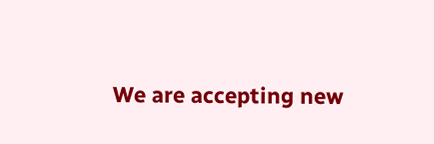We are accepting new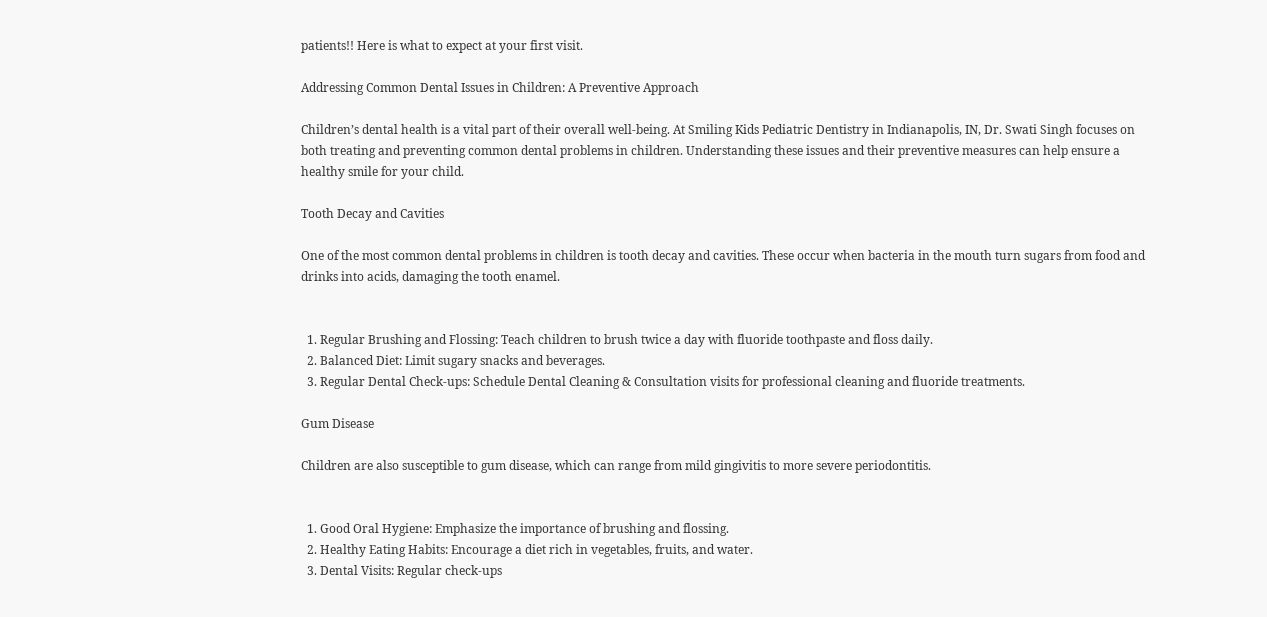patients!! Here is what to expect at your first visit.

Addressing Common Dental Issues in Children: A Preventive Approach

Children’s dental health is a vital part of their overall well-being. At Smiling Kids Pediatric Dentistry in Indianapolis, IN, Dr. Swati Singh focuses on both treating and preventing common dental problems in children. Understanding these issues and their preventive measures can help ensure a healthy smile for your child.

Tooth Decay and Cavities

One of the most common dental problems in children is tooth decay and cavities. These occur when bacteria in the mouth turn sugars from food and drinks into acids, damaging the tooth enamel.


  1. Regular Brushing and Flossing: Teach children to brush twice a day with fluoride toothpaste and floss daily.
  2. Balanced Diet: Limit sugary snacks and beverages.
  3. Regular Dental Check-ups: Schedule Dental Cleaning & Consultation visits for professional cleaning and fluoride treatments.

Gum Disease

Children are also susceptible to gum disease, which can range from mild gingivitis to more severe periodontitis.


  1. Good Oral Hygiene: Emphasize the importance of brushing and flossing.
  2. Healthy Eating Habits: Encourage a diet rich in vegetables, fruits, and water.
  3. Dental Visits: Regular check-ups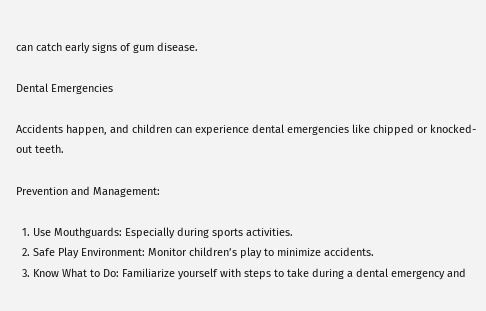can catch early signs of gum disease.

Dental Emergencies

Accidents happen, and children can experience dental emergencies like chipped or knocked-out teeth.

Prevention and Management:

  1. Use Mouthguards: Especially during sports activities.
  2. Safe Play Environment: Monitor children’s play to minimize accidents.
  3. Know What to Do: Familiarize yourself with steps to take during a dental emergency and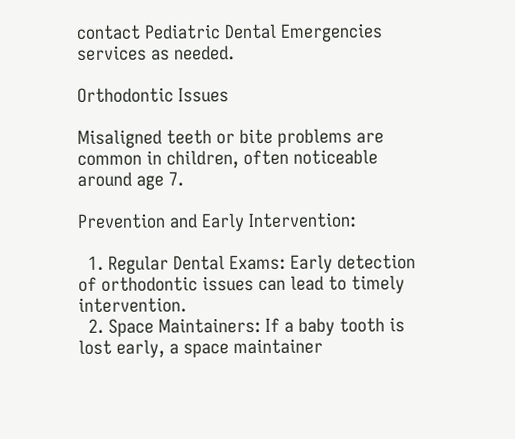contact Pediatric Dental Emergencies services as needed.

Orthodontic Issues

Misaligned teeth or bite problems are common in children, often noticeable around age 7.

Prevention and Early Intervention:

  1. Regular Dental Exams: Early detection of orthodontic issues can lead to timely intervention.
  2. Space Maintainers: If a baby tooth is lost early, a space maintainer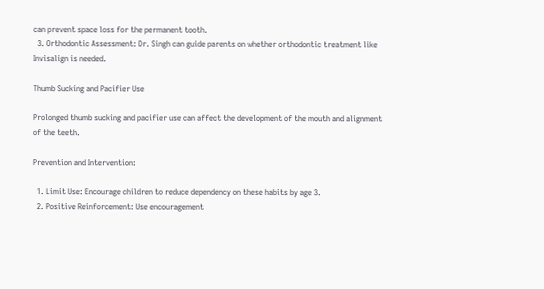can prevent space loss for the permanent tooth.
  3. Orthodontic Assessment: Dr. Singh can guide parents on whether orthodontic treatment like Invisalign is needed.

Thumb Sucking and Pacifier Use

Prolonged thumb sucking and pacifier use can affect the development of the mouth and alignment of the teeth.

Prevention and Intervention:

  1. Limit Use: Encourage children to reduce dependency on these habits by age 3.
  2. Positive Reinforcement: Use encouragement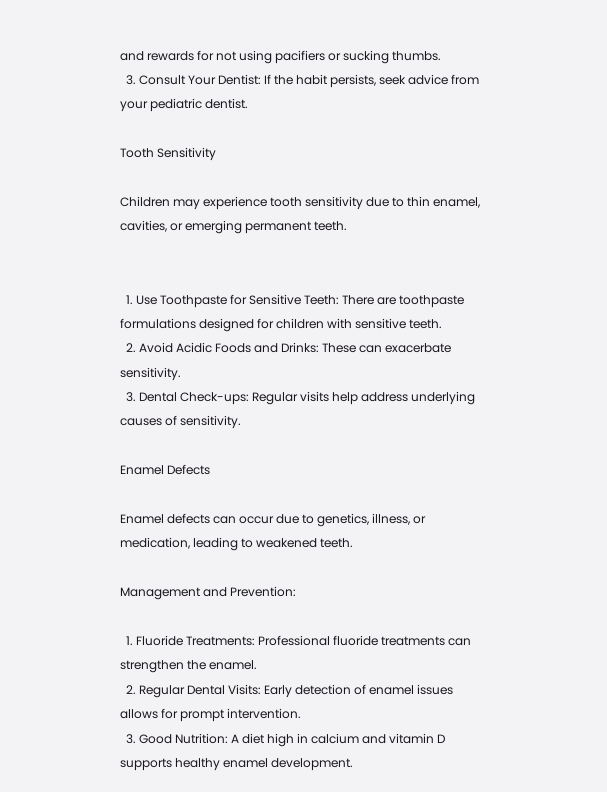and rewards for not using pacifiers or sucking thumbs.
  3. Consult Your Dentist: If the habit persists, seek advice from your pediatric dentist.

Tooth Sensitivity

Children may experience tooth sensitivity due to thin enamel, cavities, or emerging permanent teeth.


  1. Use Toothpaste for Sensitive Teeth: There are toothpaste formulations designed for children with sensitive teeth.
  2. Avoid Acidic Foods and Drinks: These can exacerbate sensitivity.
  3. Dental Check-ups: Regular visits help address underlying causes of sensitivity.

Enamel Defects

Enamel defects can occur due to genetics, illness, or medication, leading to weakened teeth.

Management and Prevention:

  1. Fluoride Treatments: Professional fluoride treatments can strengthen the enamel.
  2. Regular Dental Visits: Early detection of enamel issues allows for prompt intervention.
  3. Good Nutrition: A diet high in calcium and vitamin D supports healthy enamel development.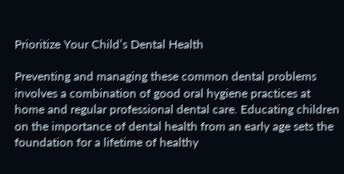Prioritize Your Child’s Dental Health

Preventing and managing these common dental problems involves a combination of good oral hygiene practices at home and regular professional dental care. Educating children on the importance of dental health from an early age sets the foundation for a lifetime of healthy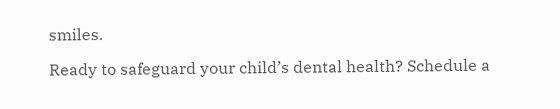smiles.

Ready to safeguard your child’s dental health? Schedule a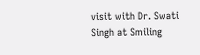visit with Dr. Swati Singh at Smiling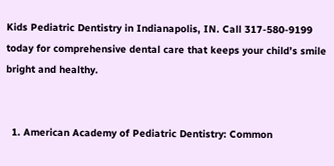Kids Pediatric Dentistry in Indianapolis, IN. Call 317-580-9199 today for comprehensive dental care that keeps your child’s smile bright and healthy.


  1. American Academy of Pediatric Dentistry: Common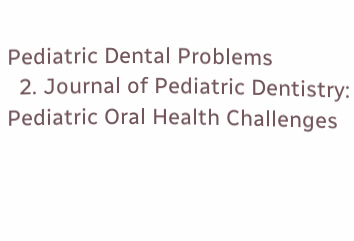Pediatric Dental Problems
  2. Journal of Pediatric Dentistry: Pediatric Oral Health Challenges